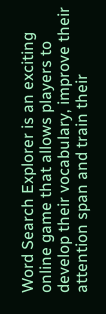Word Search Explorer is an exciting online game that allows players to develop their vocabulary, improve their attention span and train their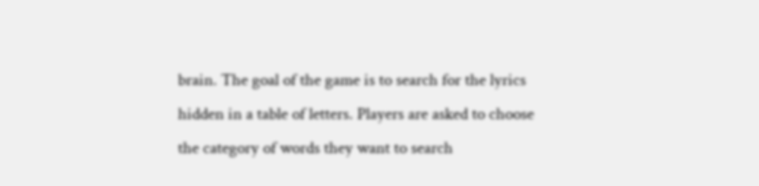brain. The goal of the game is to search for the lyrics hidden in a table of letters. Players are asked to choose the category of words they want to search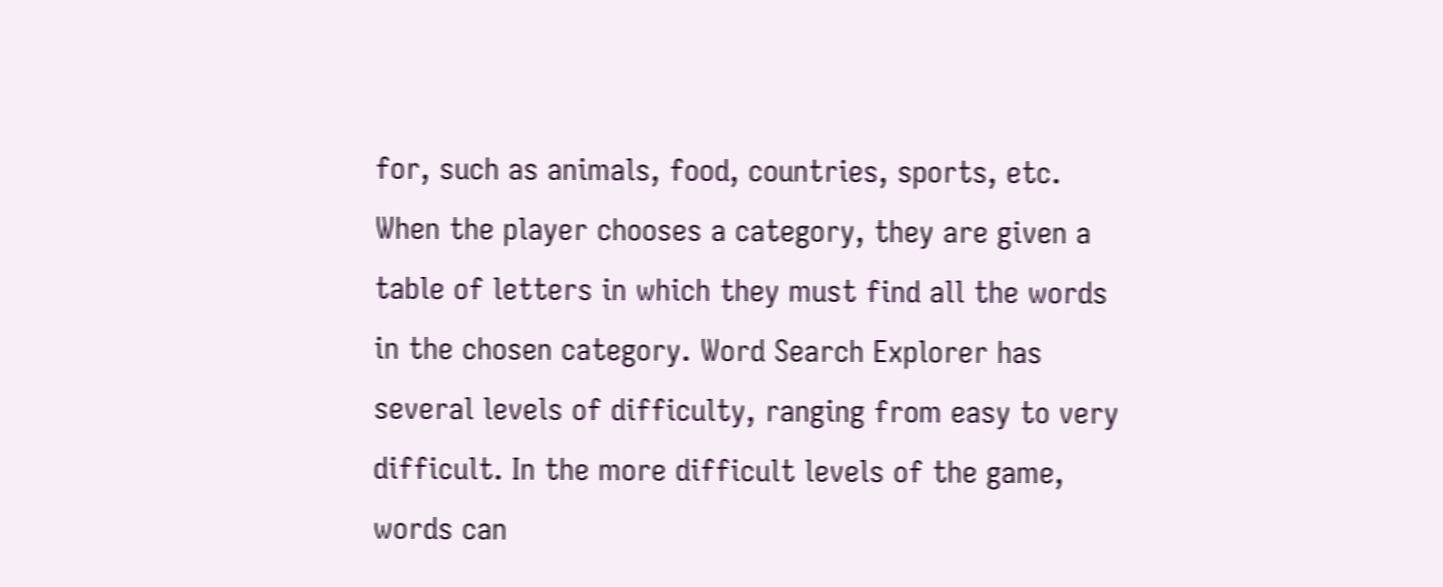for, such as animals, food, countries, sports, etc. When the player chooses a category, they are given a table of letters in which they must find all the words in the chosen category. Word Search Explorer has several levels of difficulty, ranging from easy to very difficult. In the more difficult levels of the game, words can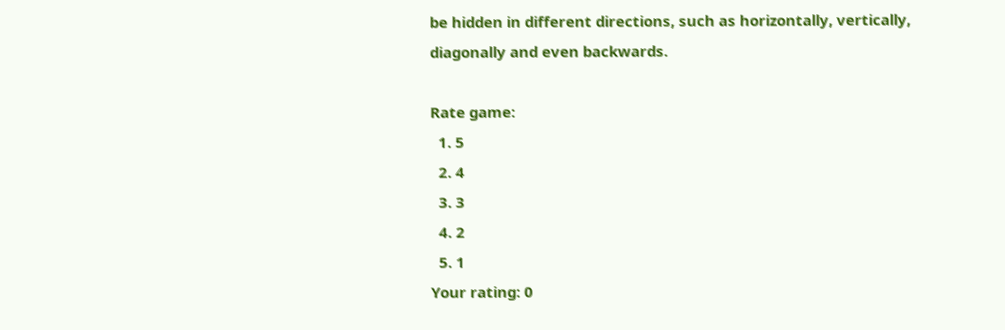be hidden in different directions, such as horizontally, vertically, diagonally and even backwards.

Rate game:
  1. 5
  2. 4
  3. 3
  4. 2
  5. 1
Your rating: 0